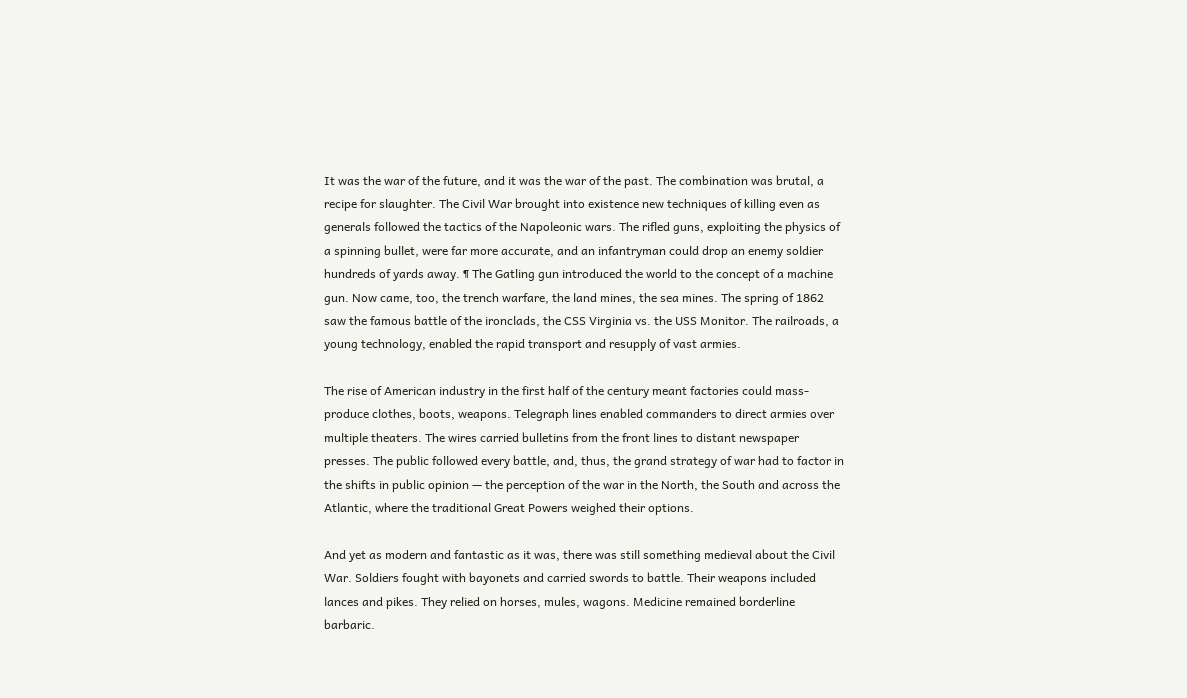It was the war of the future, and it was the war of the past. The combination was brutal, a recipe for slaughter. The Civil War brought into existence new techniques of killing even as generals followed the tactics of the Napoleonic wars. The rifled guns, exploiting the physics of a spinning bullet, were far more accurate, and an infantryman could drop an enemy soldier hundreds of yards away. ¶ The Gatling gun introduced the world to the concept of a machine gun. Now came, too, the trench warfare, the land mines, the sea mines. The spring of 1862 saw the famous battle of the ironclads, the CSS Virginia vs. the USS Monitor. The railroads, a young technology, enabled the rapid transport and resupply of vast armies.

The rise of American industry in the first half of the century meant factories could mass-produce clothes, boots, weapons. Telegraph lines enabled commanders to direct armies over multiple theaters. The wires carried bulletins from the front lines to distant newspaper presses. The public followed every battle, and, thus, the grand strategy of war had to factor in the shifts in public opinion — the perception of the war in the North, the South and across the Atlantic, where the traditional Great Powers weighed their options.

And yet as modern and fantastic as it was, there was still something medieval about the Civil War. Soldiers fought with bayonets and carried swords to battle. Their weapons included lances and pikes. They relied on horses, mules, wagons. Medicine remained borderline barbaric.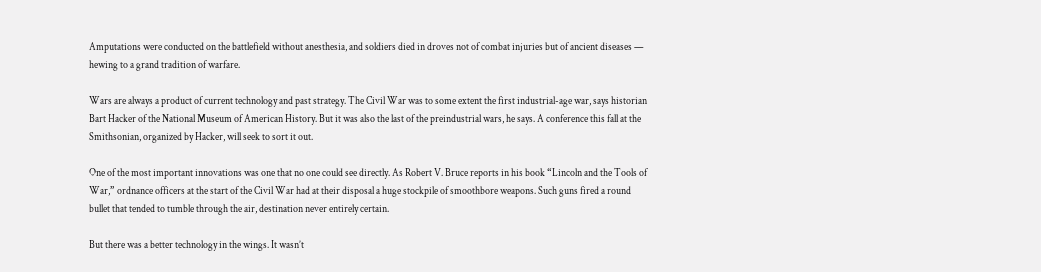Amputations were conducted on the battlefield without anesthesia, and soldiers died in droves not of combat injuries but of ancient diseases — hewing to a grand tradition of warfare.

Wars are always a product of current technology and past strategy. The Civil War was to some extent the first industrial-age war, says historian Bart Hacker of the National Museum of American History. But it was also the last of the preindustrial wars, he says. A conference this fall at the Smithsonian, organized by Hacker, will seek to sort it out.

One of the most important innovations was one that no one could see directly. As Robert V. Bruce reports in his book “Lincoln and the Tools of War,” ordnance officers at the start of the Civil War had at their disposal a huge stockpile of smoothbore weapons. Such guns fired a round bullet that tended to tumble through the air, destination never entirely certain.

But there was a better technology in the wings. It wasn’t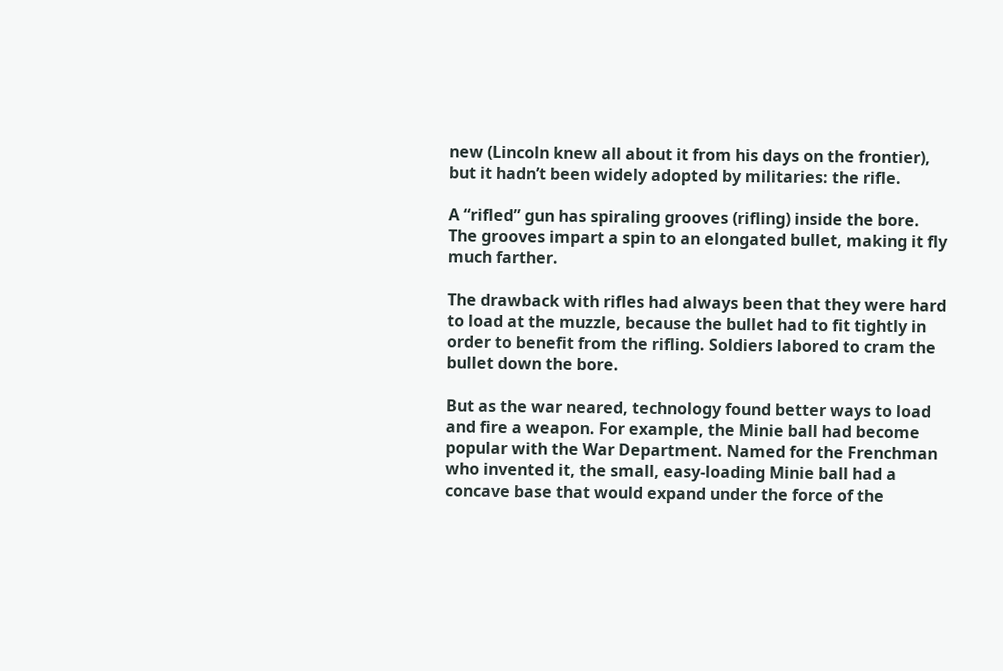new (Lincoln knew all about it from his days on the frontier), but it hadn’t been widely adopted by militaries: the rifle.

A “rifled” gun has spiraling grooves (rifling) inside the bore. The grooves impart a spin to an elongated bullet, making it fly much farther.

The drawback with rifles had always been that they were hard to load at the muzzle, because the bullet had to fit tightly in order to benefit from the rifling. Soldiers labored to cram the bullet down the bore.

But as the war neared, technology found better ways to load and fire a weapon. For example, the Minie ball had become popular with the War Department. Named for the Frenchman who invented it, the small, easy-loading Minie ball had a concave base that would expand under the force of the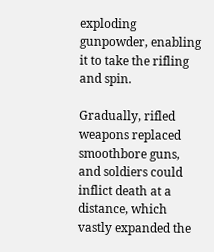exploding gunpowder, enabling it to take the rifling and spin.

Gradually, rifled weapons replaced smoothbore guns, and soldiers could inflict death at a distance, which vastly expanded the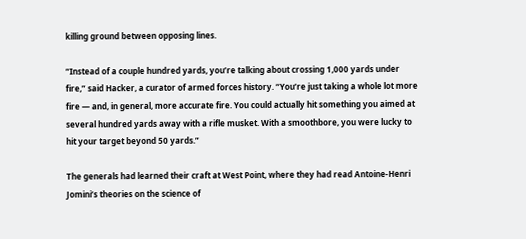killing ground between opposing lines.

“Instead of a couple hundred yards, you’re talking about crossing 1,000 yards under fire,” said Hacker, a curator of armed forces history. “You’re just taking a whole lot more fire — and, in general, more accurate fire. You could actually hit something you aimed at several hundred yards away with a rifle musket. With a smoothbore, you were lucky to hit your target beyond 50 yards.”

The generals had learned their craft at West Point, where they had read Antoine-Henri Jomini’s theories on the science of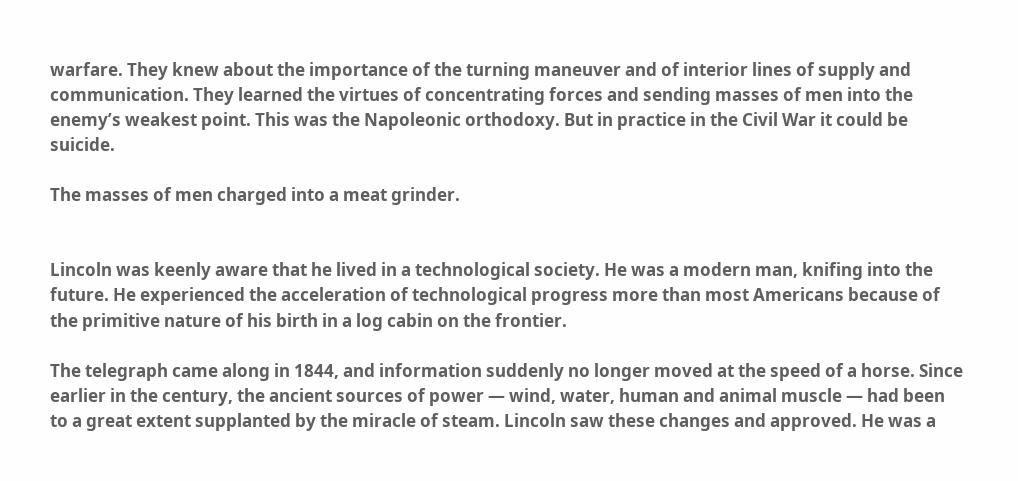warfare. They knew about the importance of the turning maneuver and of interior lines of supply and communication. They learned the virtues of concentrating forces and sending masses of men into the enemy’s weakest point. This was the Napoleonic orthodoxy. But in practice in the Civil War it could be suicide.

The masses of men charged into a meat grinder.


Lincoln was keenly aware that he lived in a technological society. He was a modern man, knifing into the future. He experienced the acceleration of technological progress more than most Americans because of the primitive nature of his birth in a log cabin on the frontier.

The telegraph came along in 1844, and information suddenly no longer moved at the speed of a horse. Since earlier in the century, the ancient sources of power — wind, water, human and animal muscle — had been to a great extent supplanted by the miracle of steam. Lincoln saw these changes and approved. He was a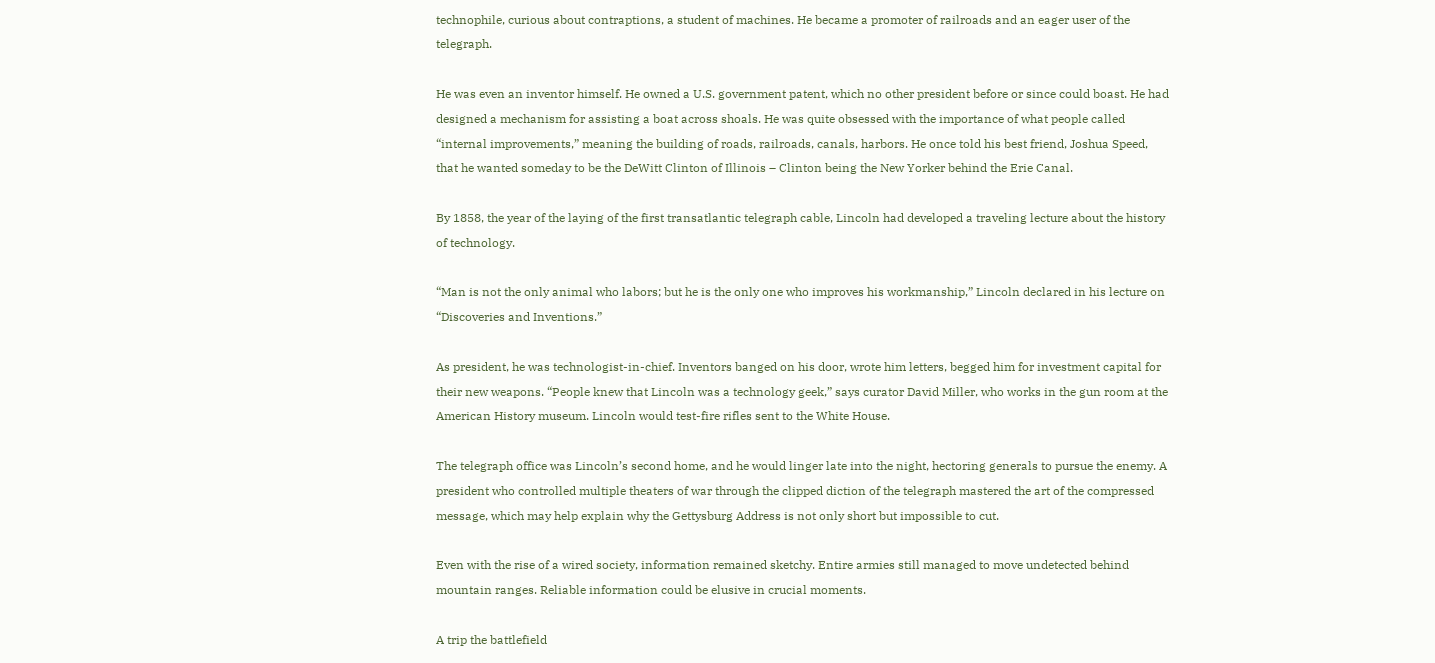technophile, curious about contraptions, a student of machines. He became a promoter of railroads and an eager user of the telegraph.

He was even an inventor himself. He owned a U.S. government patent, which no other president before or since could boast. He had designed a mechanism for assisting a boat across shoals. He was quite obsessed with the importance of what people called “internal improvements,” meaning the building of roads, railroads, canals, harbors. He once told his best friend, Joshua Speed, that he wanted someday to be the DeWitt Clinton of Illinois – Clinton being the New Yorker behind the Erie Canal.

By 1858, the year of the laying of the first transatlantic telegraph cable, Lincoln had developed a traveling lecture about the history of technology.

“Man is not the only animal who labors; but he is the only one who improves his workmanship,” Lincoln declared in his lecture on “Discoveries and Inventions.”

As president, he was technologist-in-chief. Inventors banged on his door, wrote him letters, begged him for investment capital for their new weapons. “People knew that Lincoln was a technology geek,” says curator David Miller, who works in the gun room at the American History museum. Lincoln would test-fire rifles sent to the White House.

The telegraph office was Lincoln’s second home, and he would linger late into the night, hectoring generals to pursue the enemy. A president who controlled multiple theaters of war through the clipped diction of the telegraph mastered the art of the compressed message, which may help explain why the Gettysburg Address is not only short but impossible to cut.

Even with the rise of a wired society, information remained sketchy. Entire armies still managed to move undetected behind mountain ranges. Reliable information could be elusive in crucial moments.

A trip the battlefield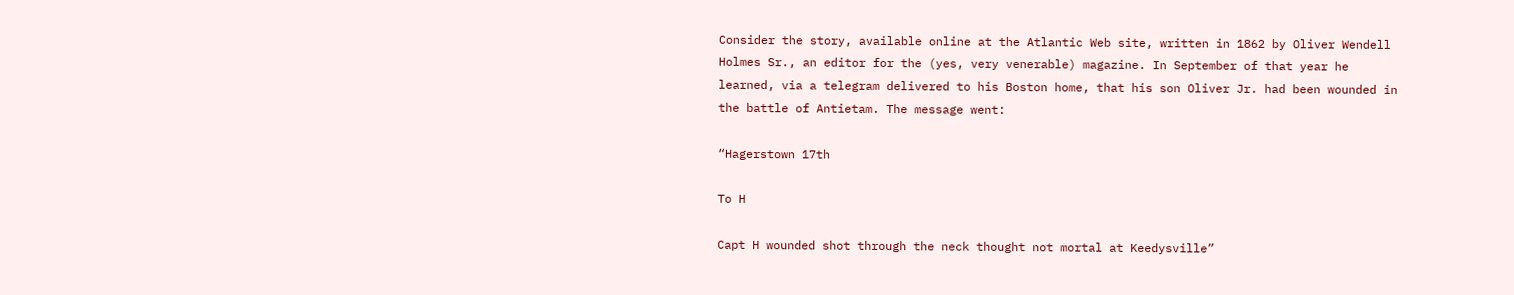Consider the story, available online at the Atlantic Web site, written in 1862 by Oliver Wendell Holmes Sr., an editor for the (yes, very venerable) magazine. In September of that year he learned, via a telegram delivered to his Boston home, that his son Oliver Jr. had been wounded in the battle of Antietam. The message went:

“Hagerstown 17th

To H

Capt H wounded shot through the neck thought not mortal at Keedysville”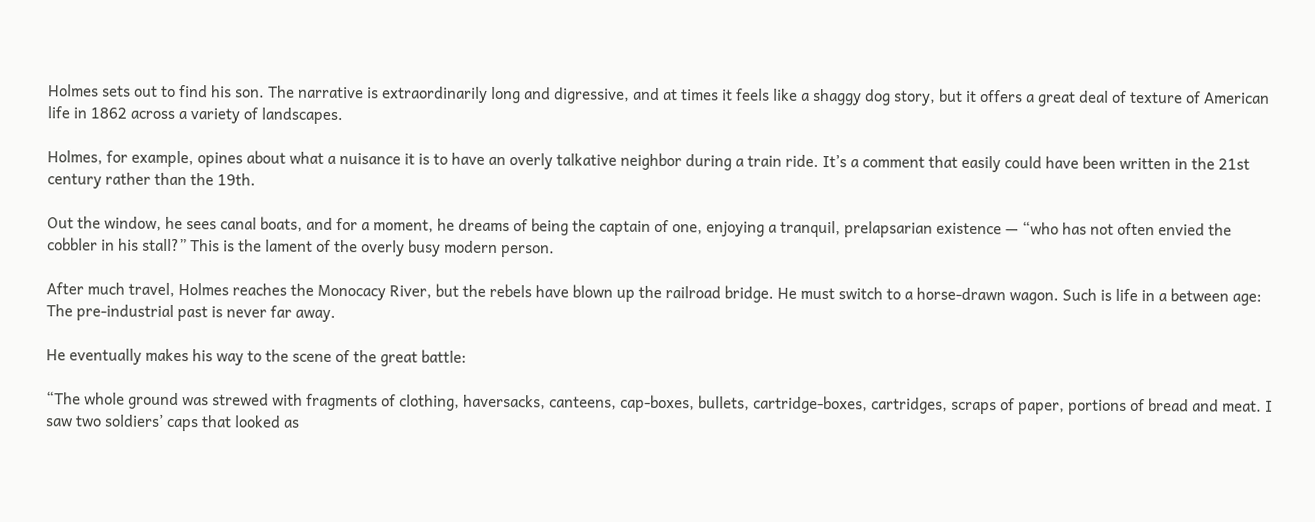Holmes sets out to find his son. The narrative is extraordinarily long and digressive, and at times it feels like a shaggy dog story, but it offers a great deal of texture of American life in 1862 across a variety of landscapes.

Holmes, for example, opines about what a nuisance it is to have an overly talkative neighbor during a train ride. It’s a comment that easily could have been written in the 21st century rather than the 19th.

Out the window, he sees canal boats, and for a moment, he dreams of being the captain of one, enjoying a tranquil, prelapsarian existence — “who has not often envied the cobbler in his stall?” This is the lament of the overly busy modern person.

After much travel, Holmes reaches the Monocacy River, but the rebels have blown up the railroad bridge. He must switch to a horse-drawn wagon. Such is life in a between age: The pre-industrial past is never far away.

He eventually makes his way to the scene of the great battle:

“The whole ground was strewed with fragments of clothing, haversacks, canteens, cap-boxes, bullets, cartridge-boxes, cartridges, scraps of paper, portions of bread and meat. I saw two soldiers’ caps that looked as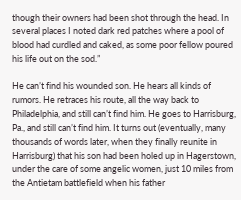though their owners had been shot through the head. In several places I noted dark red patches where a pool of blood had curdled and caked, as some poor fellow poured his life out on the sod.”

He can’t find his wounded son. He hears all kinds of rumors. He retraces his route, all the way back to Philadelphia, and still can’t find him. He goes to Harrisburg, Pa., and still can’t find him. It turns out (eventually, many thousands of words later, when they finally reunite in Harrisburg) that his son had been holed up in Hagerstown, under the care of some angelic women, just 10 miles from the Antietam battlefield when his father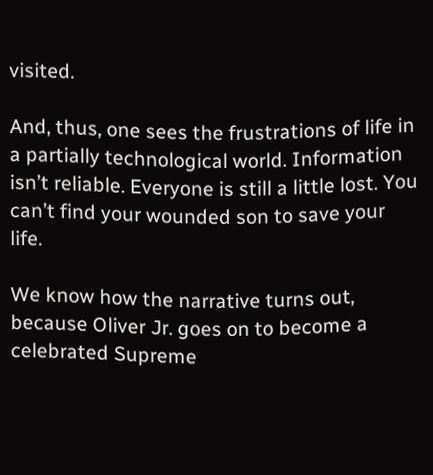visited.

And, thus, one sees the frustrations of life in a partially technological world. Information isn’t reliable. Everyone is still a little lost. You can’t find your wounded son to save your life.

We know how the narrative turns out, because Oliver Jr. goes on to become a celebrated Supreme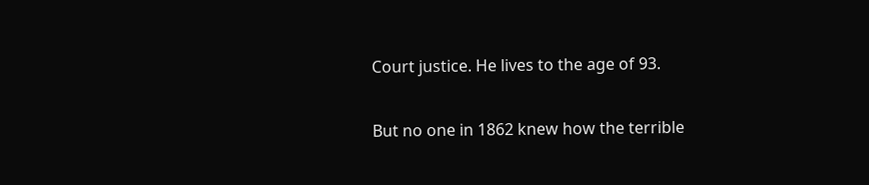Court justice. He lives to the age of 93.

But no one in 1862 knew how the terrible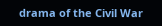drama of the Civil War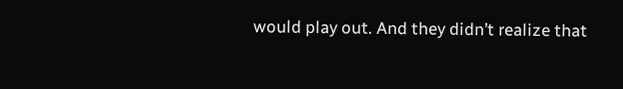would play out. And they didn’t realize that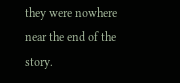they were nowhere near the end of the story.